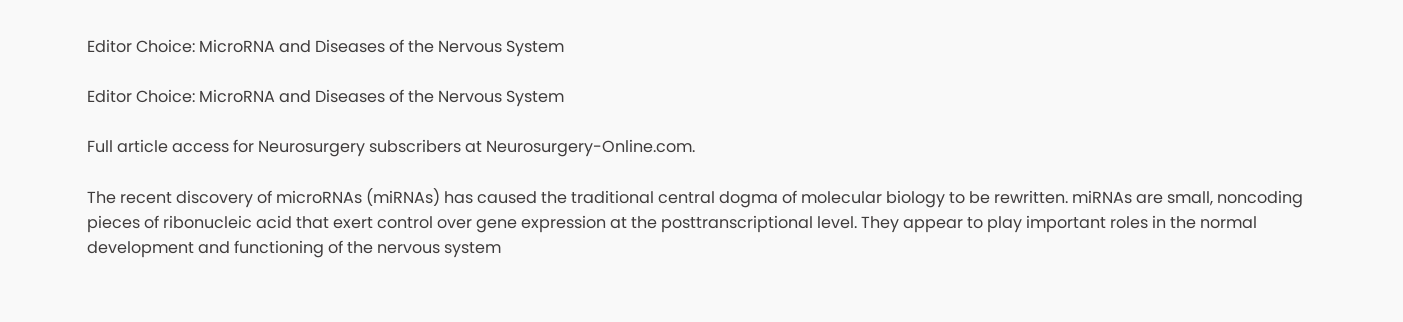Editor Choice: MicroRNA and Diseases of the Nervous System

Editor Choice: MicroRNA and Diseases of the Nervous System

Full article access for Neurosurgery subscribers at Neurosurgery-Online.com.

The recent discovery of microRNAs (miRNAs) has caused the traditional central dogma of molecular biology to be rewritten. miRNAs are small, noncoding pieces of ribonucleic acid that exert control over gene expression at the posttranscriptional level. They appear to play important roles in the normal development and functioning of the nervous system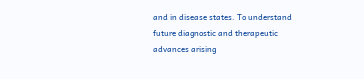and in disease states. To understand future diagnostic and therapeutic advances arising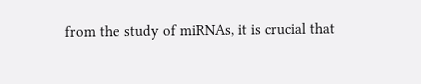from the study of miRNAs, it is crucial that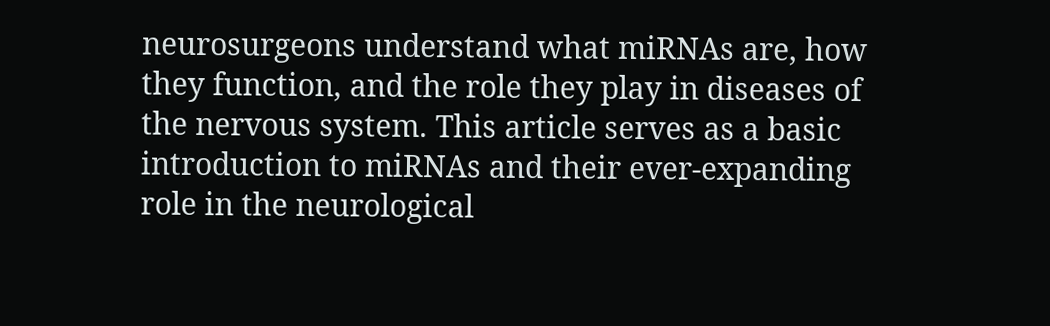neurosurgeons understand what miRNAs are, how they function, and the role they play in diseases of the nervous system. This article serves as a basic introduction to miRNAs and their ever-expanding role in the neurological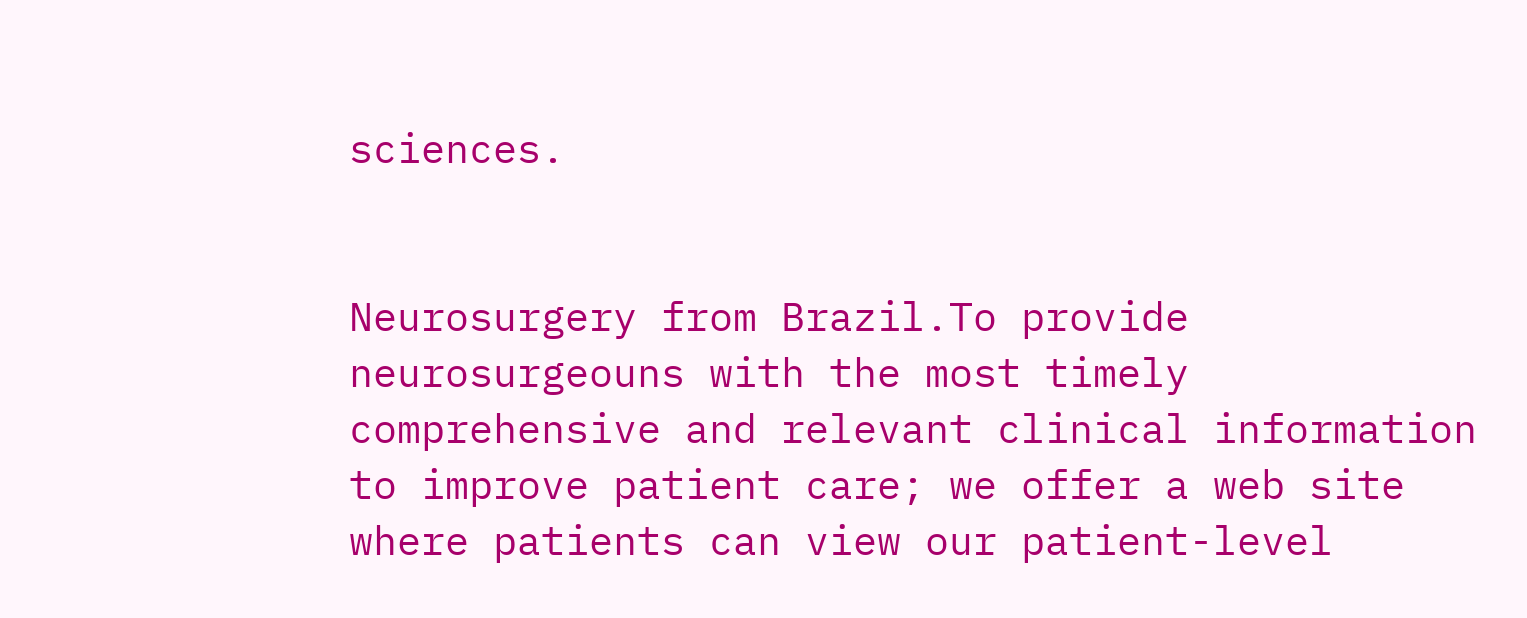sciences.


Neurosurgery from Brazil.To provide neurosurgeouns with the most timely comprehensive and relevant clinical information to improve patient care; we offer a web site where patients can view our patient-level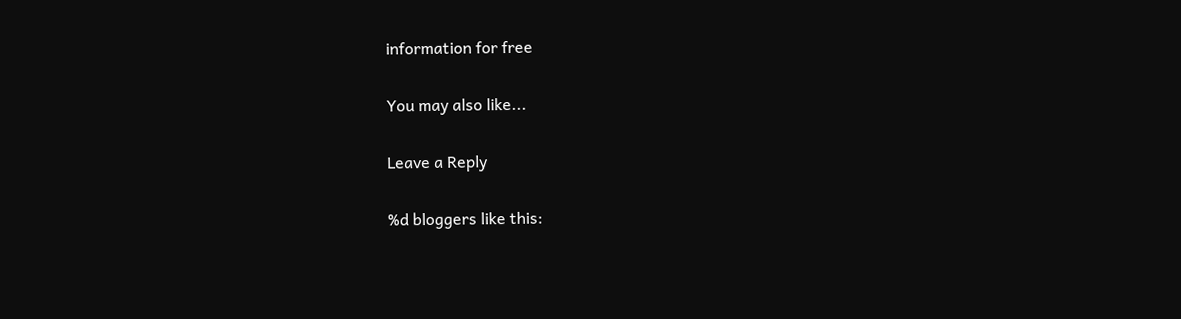information for free

You may also like...

Leave a Reply

%d bloggers like this: